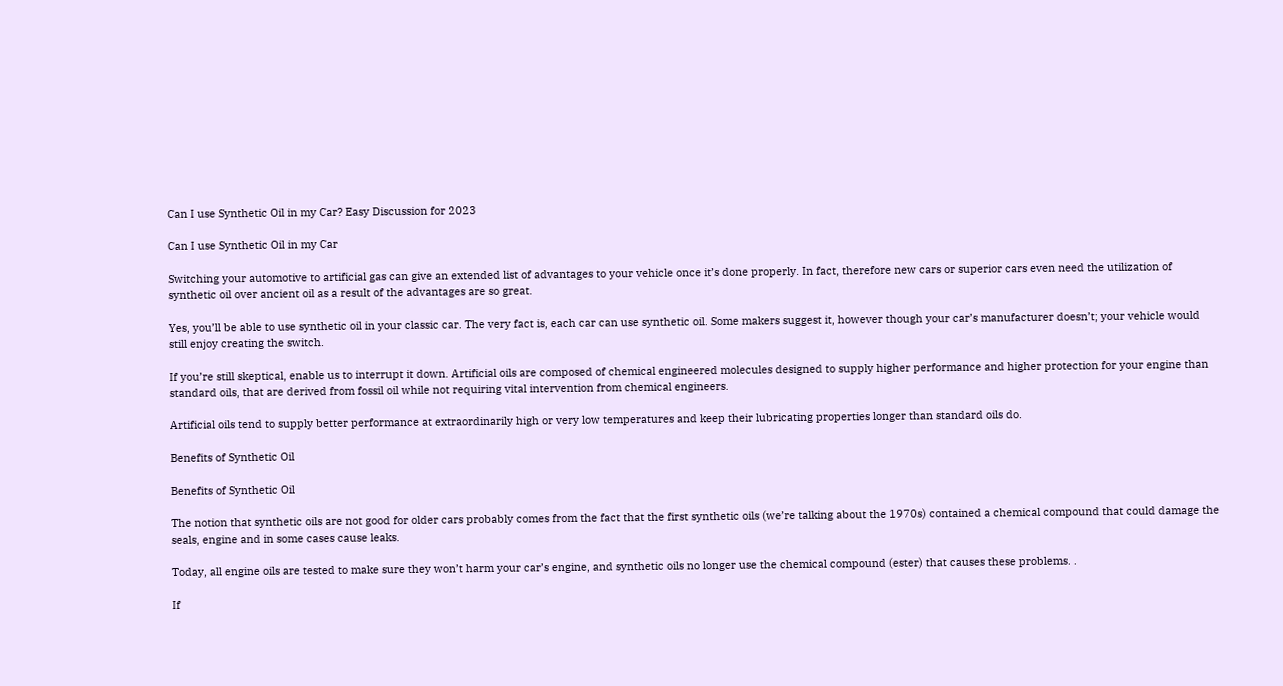Can I use Synthetic Oil in my Car? Easy Discussion for 2023

Can I use Synthetic Oil in my Car

Switching your automotive to artificial gas can give an extended list of advantages to your vehicle once it’s done properly. In fact, therefore new cars or superior cars even need the utilization of synthetic oil over ancient oil as a result of the advantages are so great.

Yes, you’ll be able to use synthetic oil in your classic car. The very fact is, each car can use synthetic oil. Some makers suggest it, however though your car’s manufacturer doesn’t; your vehicle would still enjoy creating the switch.

If you’re still skeptical, enable us to interrupt it down. Artificial oils are composed of chemical engineered molecules designed to supply higher performance and higher protection for your engine than standard oils, that are derived from fossil oil while not requiring vital intervention from chemical engineers.

Artificial oils tend to supply better performance at extraordinarily high or very low temperatures and keep their lubricating properties longer than standard oils do.

Benefits of Synthetic Oil

Benefits of Synthetic Oil

The notion that synthetic oils are not good for older cars probably comes from the fact that the first synthetic oils (we’re talking about the 1970s) contained a chemical compound that could damage the seals, engine and in some cases cause leaks.

Today, all engine oils are tested to make sure they won’t harm your car’s engine, and synthetic oils no longer use the chemical compound (ester) that causes these problems. .

If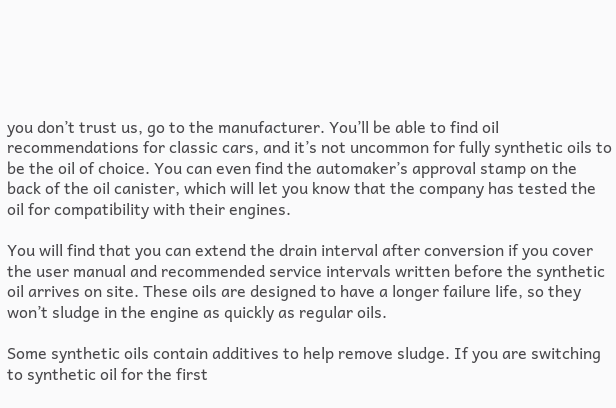you don’t trust us, go to the manufacturer. You’ll be able to find oil recommendations for classic cars, and it’s not uncommon for fully synthetic oils to be the oil of choice. You can even find the automaker’s approval stamp on the back of the oil canister, which will let you know that the company has tested the oil for compatibility with their engines.

You will find that you can extend the drain interval after conversion if you cover the user manual and recommended service intervals written before the synthetic oil arrives on site. These oils are designed to have a longer failure life, so they won’t sludge in the engine as quickly as regular oils.

Some synthetic oils contain additives to help remove sludge. If you are switching to synthetic oil for the first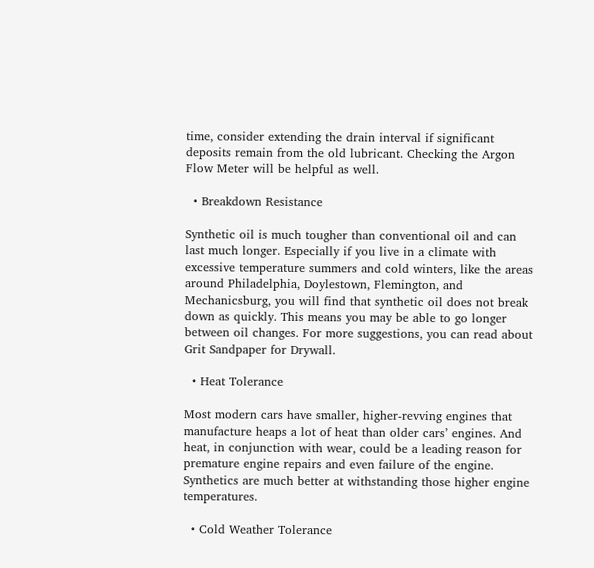time, consider extending the drain interval if significant deposits remain from the old lubricant. Checking the Argon Flow Meter will be helpful as well.

  • Breakdown Resistance

Synthetic oil is much tougher than conventional oil and can last much longer. Especially if you live in a climate with excessive temperature summers and cold winters, like the areas around Philadelphia, Doylestown, Flemington, and Mechanicsburg, you will find that synthetic oil does not break down as quickly. This means you may be able to go longer between oil changes. For more suggestions, you can read about Grit Sandpaper for Drywall.

  • Heat Tolerance

Most modern cars have smaller, higher-revving engines that manufacture heaps a lot of heat than older cars’ engines. And heat, in conjunction with wear, could be a leading reason for premature engine repairs and even failure of the engine. Synthetics are much better at withstanding those higher engine temperatures.

  • Cold Weather Tolerance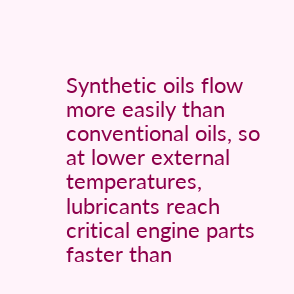Synthetic oils flow more easily than conventional oils, so at lower external temperatures, lubricants reach critical engine parts faster than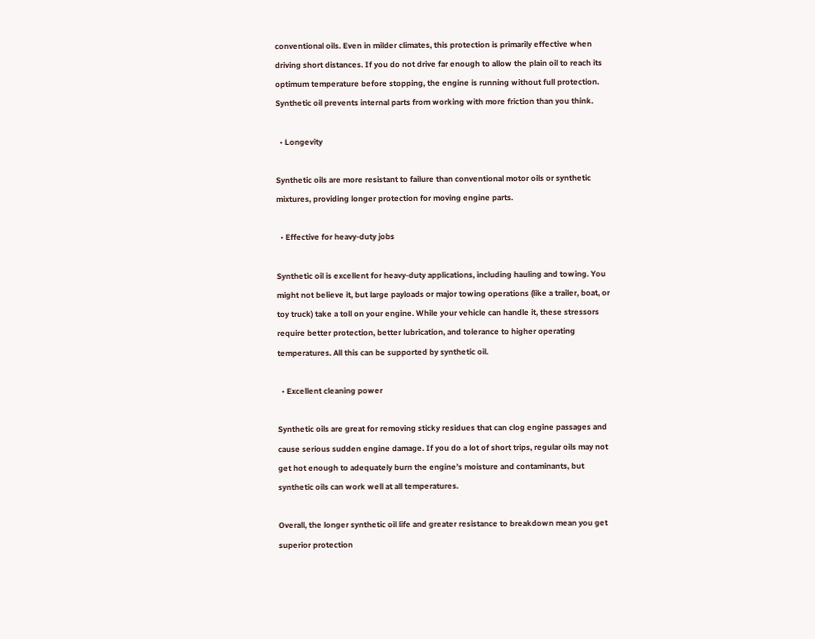conventional oils. Even in milder climates, this protection is primarily effective when driving short distances. If you do not drive far enough to allow the plain oil to reach its optimum temperature before stopping, the engine is running without full protection. Synthetic oil prevents internal parts from working with more friction than you think.

  • Longevity

Synthetic oils are more resistant to failure than conventional motor oils or synthetic mixtures, providing longer protection for moving engine parts.

  • Effective for heavy-duty jobs

Synthetic oil is excellent for heavy-duty applications, including hauling and towing. You might not believe it, but large payloads or major towing operations (like a trailer, boat, or toy truck) take a toll on your engine. While your vehicle can handle it, these stressors require better protection, better lubrication, and tolerance to higher operating temperatures. All this can be supported by synthetic oil.

  • Excellent cleaning power

Synthetic oils are great for removing sticky residues that can clog engine passages and cause serious sudden engine damage. If you do a lot of short trips, regular oils may not get hot enough to adequately burn the engine’s moisture and contaminants, but synthetic oils can work well at all temperatures.

Overall, the longer synthetic oil life and greater resistance to breakdown mean you get superior protection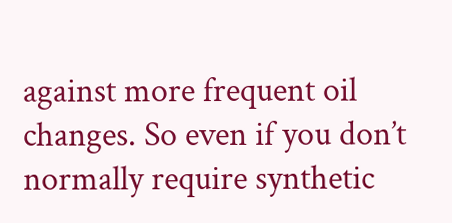against more frequent oil changes. So even if you don’t normally require synthetic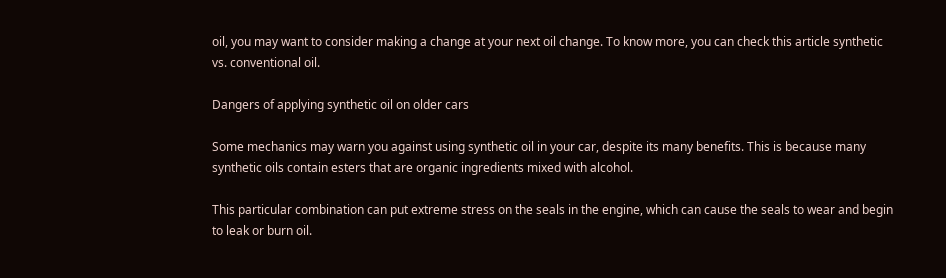oil, you may want to consider making a change at your next oil change. To know more, you can check this article synthetic vs. conventional oil.

Dangers of applying synthetic oil on older cars

Some mechanics may warn you against using synthetic oil in your car, despite its many benefits. This is because many synthetic oils contain esters that are organic ingredients mixed with alcohol.

This particular combination can put extreme stress on the seals in the engine, which can cause the seals to wear and begin to leak or burn oil.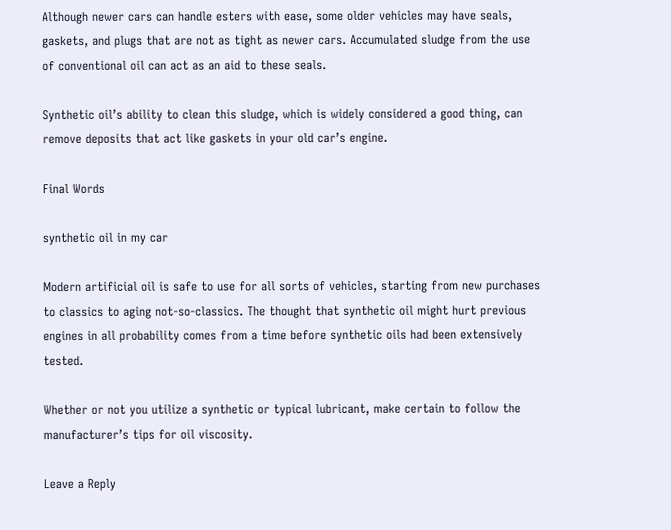Although newer cars can handle esters with ease, some older vehicles may have seals, gaskets, and plugs that are not as tight as newer cars. Accumulated sludge from the use of conventional oil can act as an aid to these seals.

Synthetic oil’s ability to clean this sludge, which is widely considered a good thing, can remove deposits that act like gaskets in your old car’s engine.

Final Words

synthetic oil in my car

Modern artificial oil is safe to use for all sorts of vehicles, starting from new purchases to classics to aging not-so-classics. The thought that synthetic oil might hurt previous engines in all probability comes from a time before synthetic oils had been extensively tested.

Whether or not you utilize a synthetic or typical lubricant, make certain to follow the manufacturer’s tips for oil viscosity.

Leave a Reply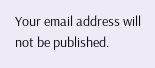Your email address will not be published.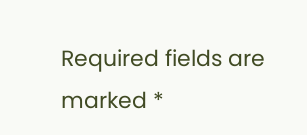Required fields are marked *